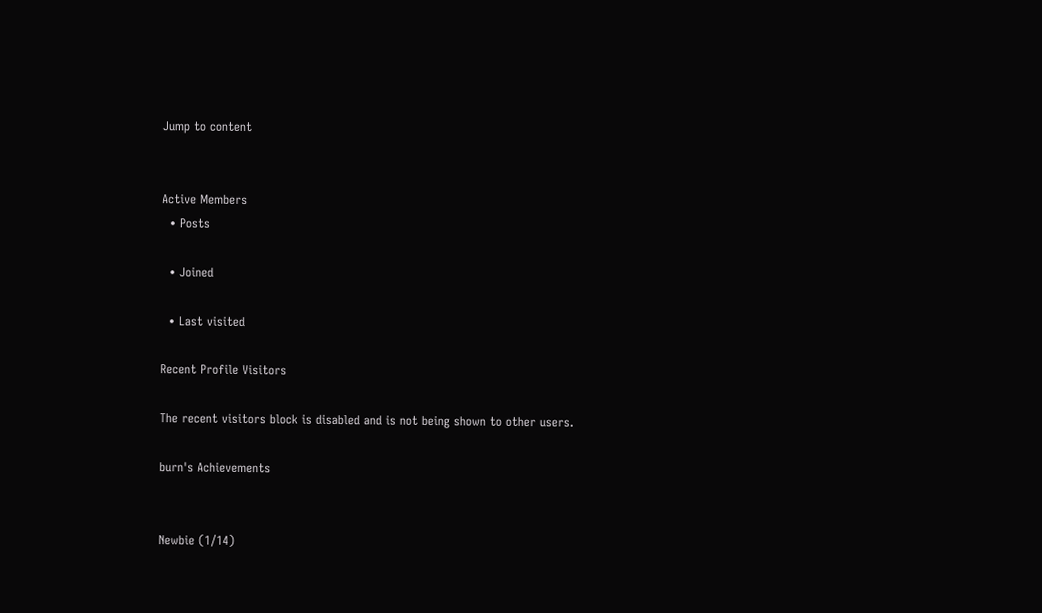Jump to content


Active Members
  • Posts

  • Joined

  • Last visited

Recent Profile Visitors

The recent visitors block is disabled and is not being shown to other users.

burn's Achievements


Newbie (1/14)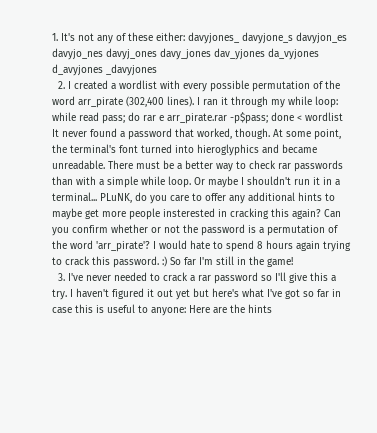1. It's not any of these either: davyjones_ davyjone_s davyjon_es davyjo_nes davyj_ones davy_jones dav_yjones da_vyjones d_avyjones _davyjones
  2. I created a wordlist with every possible permutation of the word arr_pirate (302,400 lines). I ran it through my while loop: while read pass; do rar e arr_pirate.rar -p$pass; done < wordlist It never found a password that worked, though. At some point, the terminal's font turned into hieroglyphics and became unreadable. There must be a better way to check rar passwords than with a simple while loop. Or maybe I shouldn't run it in a terminal... PLuNK, do you care to offer any additional hints to maybe get more people insterested in cracking this again? Can you confirm whether or not the password is a permutation of the word 'arr_pirate'? I would hate to spend 8 hours again trying to crack this password. :) So far I'm still in the game!
  3. I've never needed to crack a rar password so I'll give this a try. I haven't figured it out yet but here's what I've got so far in case this is useful to anyone: Here are the hints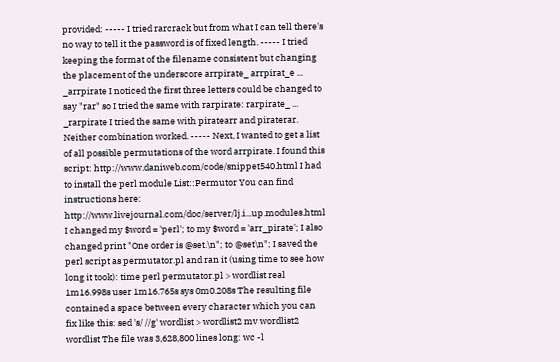provided: ----- I tried rarcrack but from what I can tell there's no way to tell it the password is of fixed length. ----- I tried keeping the format of the filename consistent but changing the placement of the underscore arrpirate_ arrpirat_e ... _arrpirate I noticed the first three letters could be changed to say "rar" so I tried the same with rarpirate: rarpirate_ ... _rarpirate I tried the same with piratearr and piraterar. Neither combination worked. ----- Next, I wanted to get a list of all possible permutations of the word arrpirate. I found this script: http://www.daniweb.com/code/snippet540.html I had to install the perl module List::Permutor You can find instructions here: http://www.livejournal.com/doc/server/lj.i...up.modules.html I changed my $word = 'perl'; to my $word = 'arr_pirate'; I also changed print "One order is @set.\n"; to @set\n"; I saved the perl script as permutator.pl and ran it (using time to see how long it took): time perl permutator.pl > wordlist real 1m16.998s user 1m16.765s sys 0m0.208s The resulting file contained a space between every character which you can fix like this: sed 's/ //g' wordlist > wordlist2 mv wordlist2 wordlist The file was 3,628,800 lines long: wc -l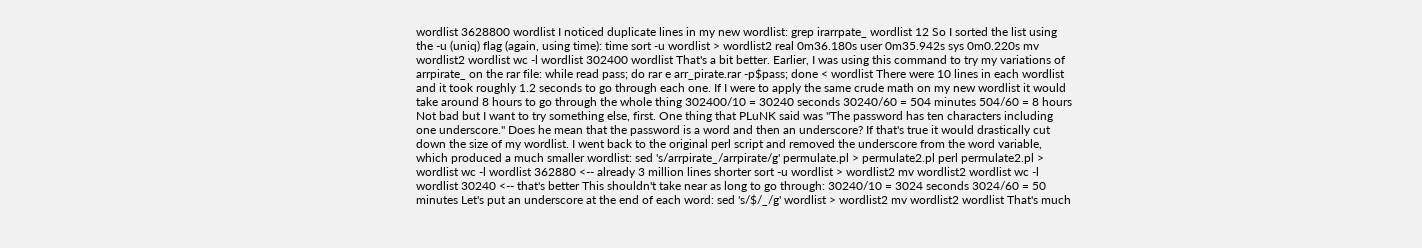wordlist 3628800 wordlist I noticed duplicate lines in my new wordlist: grep irarrpate_ wordlist 12 So I sorted the list using the -u (uniq) flag (again, using time): time sort -u wordlist > wordlist2 real 0m36.180s user 0m35.942s sys 0m0.220s mv wordlist2 wordlist wc -l wordlist 302400 wordlist That's a bit better. Earlier, I was using this command to try my variations of arrpirate_ on the rar file: while read pass; do rar e arr_pirate.rar -p$pass; done < wordlist There were 10 lines in each wordlist and it took roughly 1.2 seconds to go through each one. If I were to apply the same crude math on my new wordlist it would take around 8 hours to go through the whole thing 302400/10 = 30240 seconds 30240/60 = 504 minutes 504/60 = 8 hours Not bad but I want to try something else, first. One thing that PLuNK said was "The password has ten characters including one underscore." Does he mean that the password is a word and then an underscore? If that's true it would drastically cut down the size of my wordlist. I went back to the original perl script and removed the underscore from the word variable, which produced a much smaller wordlist: sed 's/arrpirate_/arrpirate/g' permulate.pl > permulate2.pl perl permulate2.pl > wordlist wc -l wordlist 362880 <-- already 3 million lines shorter sort -u wordlist > wordlist2 mv wordlist2 wordlist wc -l wordlist 30240 <-- that's better This shouldn't take near as long to go through: 30240/10 = 3024 seconds 3024/60 = 50 minutes Let's put an underscore at the end of each word: sed 's/$/_/g' wordlist > wordlist2 mv wordlist2 wordlist That's much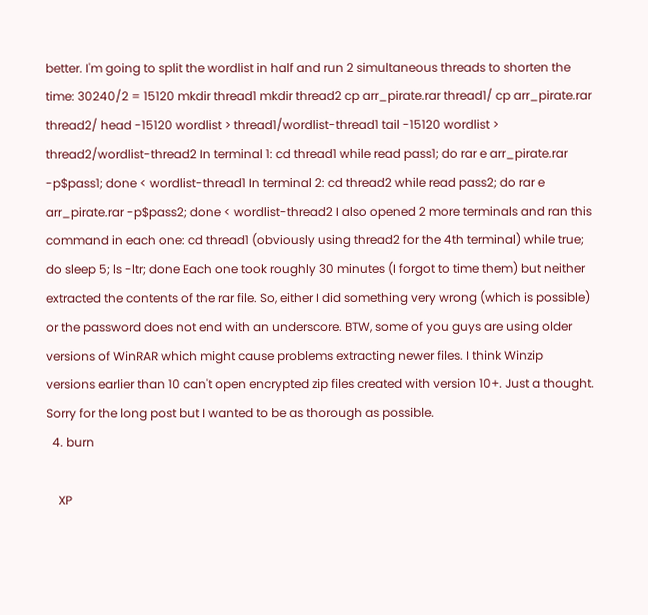better. I'm going to split the wordlist in half and run 2 simultaneous threads to shorten the time: 30240/2 = 15120 mkdir thread1 mkdir thread2 cp arr_pirate.rar thread1/ cp arr_pirate.rar thread2/ head -15120 wordlist > thread1/wordlist-thread1 tail -15120 wordlist > thread2/wordlist-thread2 In terminal 1: cd thread1 while read pass1; do rar e arr_pirate.rar -p$pass1; done < wordlist-thread1 In terminal 2: cd thread2 while read pass2; do rar e arr_pirate.rar -p$pass2; done < wordlist-thread2 I also opened 2 more terminals and ran this command in each one: cd thread1 (obviously using thread2 for the 4th terminal) while true; do sleep 5; ls -ltr; done Each one took roughly 30 minutes (I forgot to time them) but neither extracted the contents of the rar file. So, either I did something very wrong (which is possible) or the password does not end with an underscore. BTW, some of you guys are using older versions of WinRAR which might cause problems extracting newer files. I think Winzip versions earlier than 10 can't open encrypted zip files created with version 10+. Just a thought. Sorry for the long post but I wanted to be as thorough as possible.
  4. burn

    XP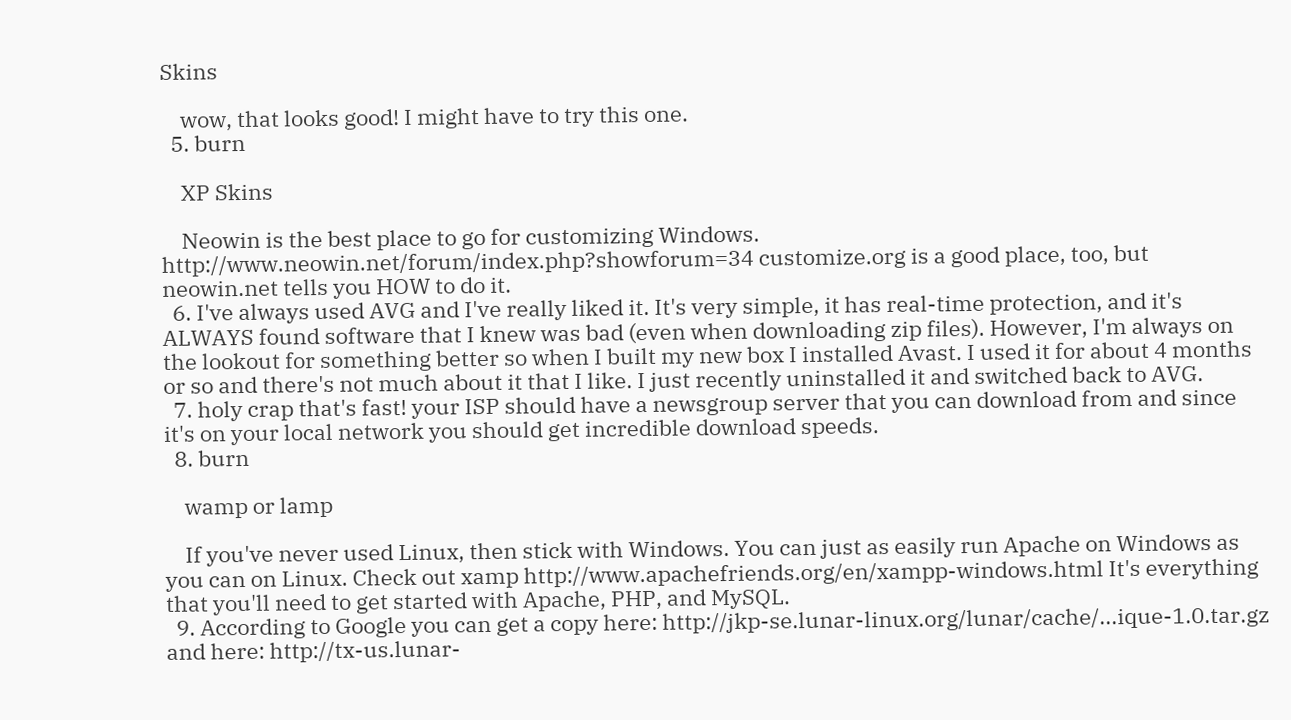Skins

    wow, that looks good! I might have to try this one.
  5. burn

    XP Skins

    Neowin is the best place to go for customizing Windows. http://www.neowin.net/forum/index.php?showforum=34 customize.org is a good place, too, but neowin.net tells you HOW to do it.
  6. I've always used AVG and I've really liked it. It's very simple, it has real-time protection, and it's ALWAYS found software that I knew was bad (even when downloading zip files). However, I'm always on the lookout for something better so when I built my new box I installed Avast. I used it for about 4 months or so and there's not much about it that I like. I just recently uninstalled it and switched back to AVG.
  7. holy crap that's fast! your ISP should have a newsgroup server that you can download from and since it's on your local network you should get incredible download speeds.
  8. burn

    wamp or lamp

    If you've never used Linux, then stick with Windows. You can just as easily run Apache on Windows as you can on Linux. Check out xamp http://www.apachefriends.org/en/xampp-windows.html It's everything that you'll need to get started with Apache, PHP, and MySQL.
  9. According to Google you can get a copy here: http://jkp-se.lunar-linux.org/lunar/cache/...ique-1.0.tar.gz and here: http://tx-us.lunar-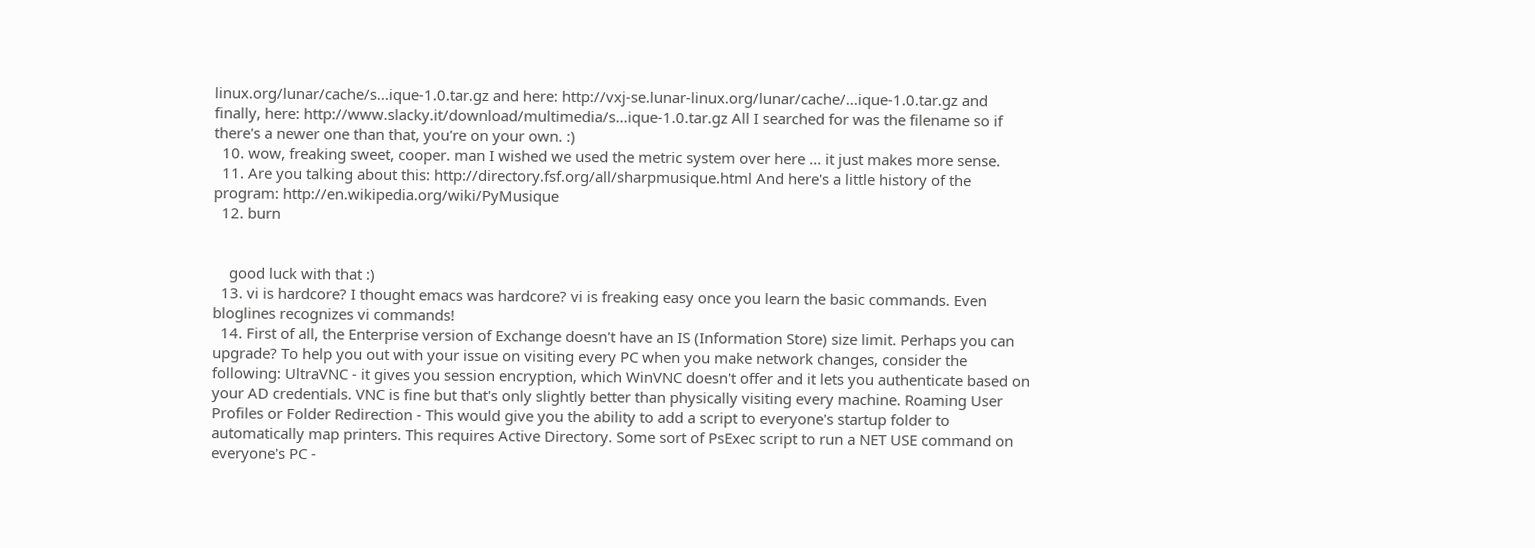linux.org/lunar/cache/s...ique-1.0.tar.gz and here: http://vxj-se.lunar-linux.org/lunar/cache/...ique-1.0.tar.gz and finally, here: http://www.slacky.it/download/multimedia/s...ique-1.0.tar.gz All I searched for was the filename so if there's a newer one than that, you're on your own. :)
  10. wow, freaking sweet, cooper. man I wished we used the metric system over here ... it just makes more sense.
  11. Are you talking about this: http://directory.fsf.org/all/sharpmusique.html And here's a little history of the program: http://en.wikipedia.org/wiki/PyMusique
  12. burn


    good luck with that :)
  13. vi is hardcore? I thought emacs was hardcore? vi is freaking easy once you learn the basic commands. Even bloglines recognizes vi commands!
  14. First of all, the Enterprise version of Exchange doesn't have an IS (Information Store) size limit. Perhaps you can upgrade? To help you out with your issue on visiting every PC when you make network changes, consider the following: UltraVNC - it gives you session encryption, which WinVNC doesn't offer and it lets you authenticate based on your AD credentials. VNC is fine but that's only slightly better than physically visiting every machine. Roaming User Profiles or Folder Redirection - This would give you the ability to add a script to everyone's startup folder to automatically map printers. This requires Active Directory. Some sort of PsExec script to run a NET USE command on everyone's PC -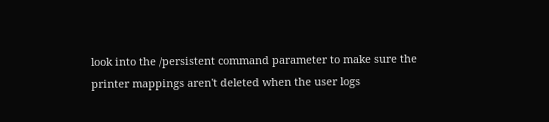look into the /persistent command parameter to make sure the printer mappings aren't deleted when the user logs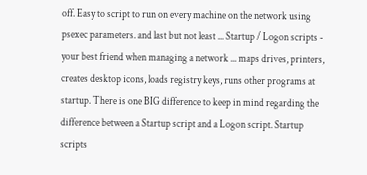off. Easy to script to run on every machine on the network using psexec parameters. and last but not least ... Startup / Logon scripts - your best friend when managing a network ... maps drives, printers, creates desktop icons, loads registry keys, runs other programs at startup. There is one BIG difference to keep in mind regarding the difference between a Startup script and a Logon script. Startup scripts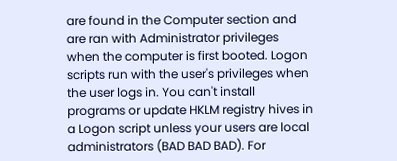are found in the Computer section and are ran with Administrator privileges when the computer is first booted. Logon scripts run with the user's privileges when the user logs in. You can't install programs or update HKLM registry hives in a Logon script unless your users are local administrators (BAD BAD BAD). For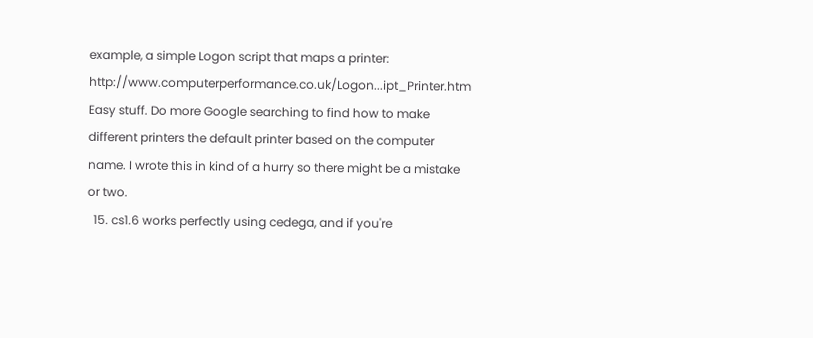example, a simple Logon script that maps a printer: http://www.computerperformance.co.uk/Logon...ipt_Printer.htm Easy stuff. Do more Google searching to find how to make different printers the default printer based on the computer name. I wrote this in kind of a hurry so there might be a mistake or two.
  15. cs1.6 works perfectly using cedega, and if you're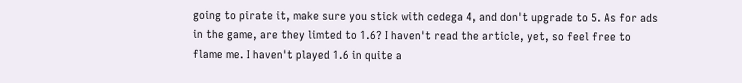going to pirate it, make sure you stick with cedega 4, and don't upgrade to 5. As for ads in the game, are they limted to 1.6? I haven't read the article, yet, so feel free to flame me. I haven't played 1.6 in quite a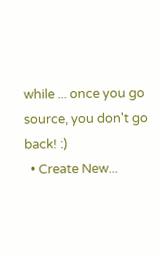while ... once you go source, you don't go back! :)
  • Create New...